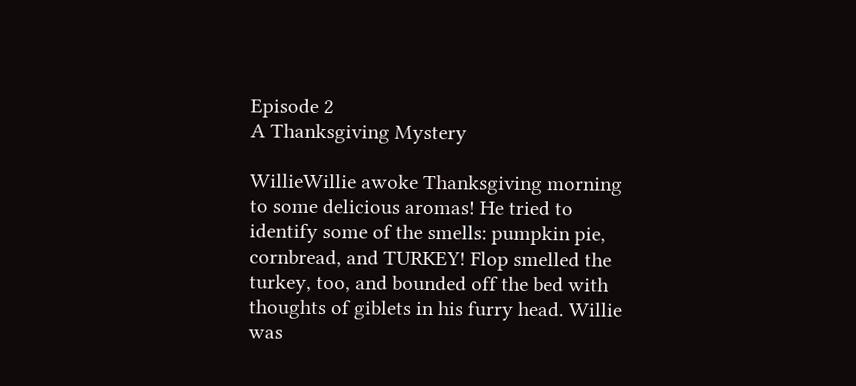Episode 2
A Thanksgiving Mystery

WillieWillie awoke Thanksgiving morning to some delicious aromas! He tried to identify some of the smells: pumpkin pie, cornbread, and TURKEY! Flop smelled the turkey, too, and bounded off the bed with thoughts of giblets in his furry head. Willie was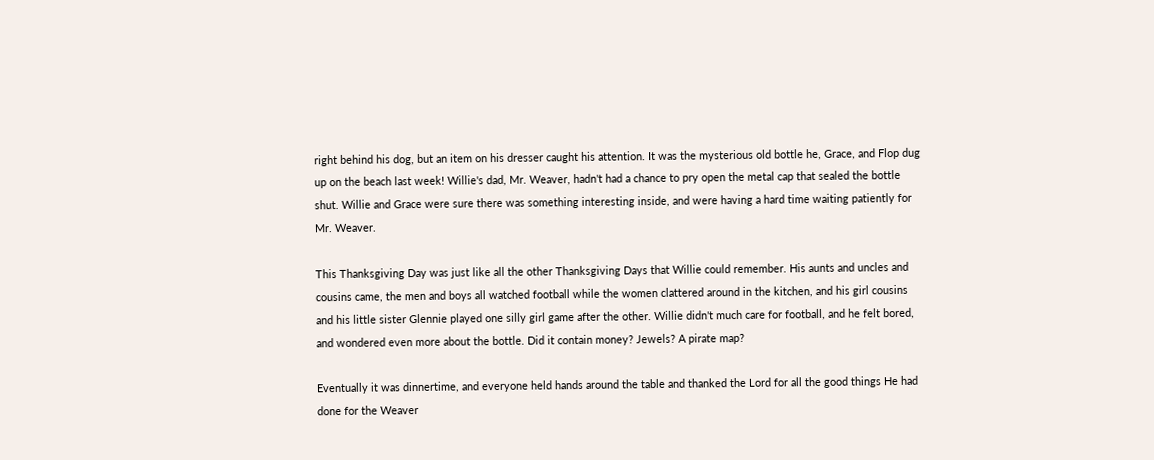right behind his dog, but an item on his dresser caught his attention. It was the mysterious old bottle he, Grace, and Flop dug up on the beach last week! Willie's dad, Mr. Weaver, hadn't had a chance to pry open the metal cap that sealed the bottle shut. Willie and Grace were sure there was something interesting inside, and were having a hard time waiting patiently for Mr. Weaver.

This Thanksgiving Day was just like all the other Thanksgiving Days that Willie could remember. His aunts and uncles and cousins came, the men and boys all watched football while the women clattered around in the kitchen, and his girl cousins and his little sister Glennie played one silly girl game after the other. Willie didn't much care for football, and he felt bored, and wondered even more about the bottle. Did it contain money? Jewels? A pirate map?

Eventually it was dinnertime, and everyone held hands around the table and thanked the Lord for all the good things He had done for the Weaver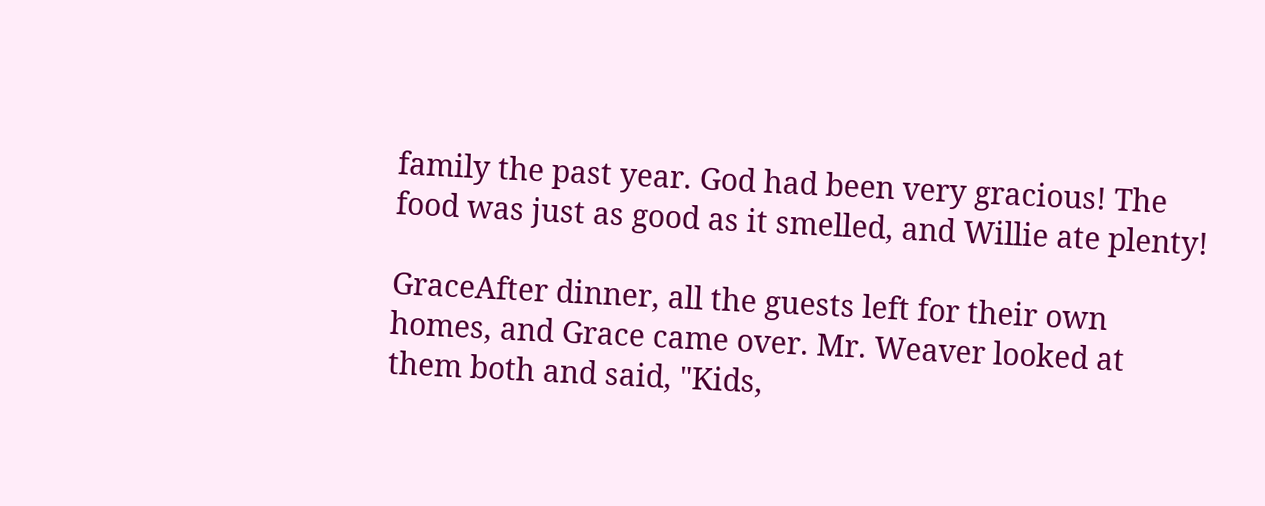family the past year. God had been very gracious! The food was just as good as it smelled, and Willie ate plenty!

GraceAfter dinner, all the guests left for their own homes, and Grace came over. Mr. Weaver looked at them both and said, "Kids,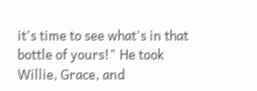it's time to see what's in that bottle of yours!" He took Willie, Grace, and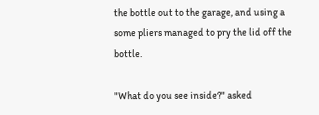the bottle out to the garage, and using a some pliers managed to pry the lid off the bottle.

"What do you see inside?" asked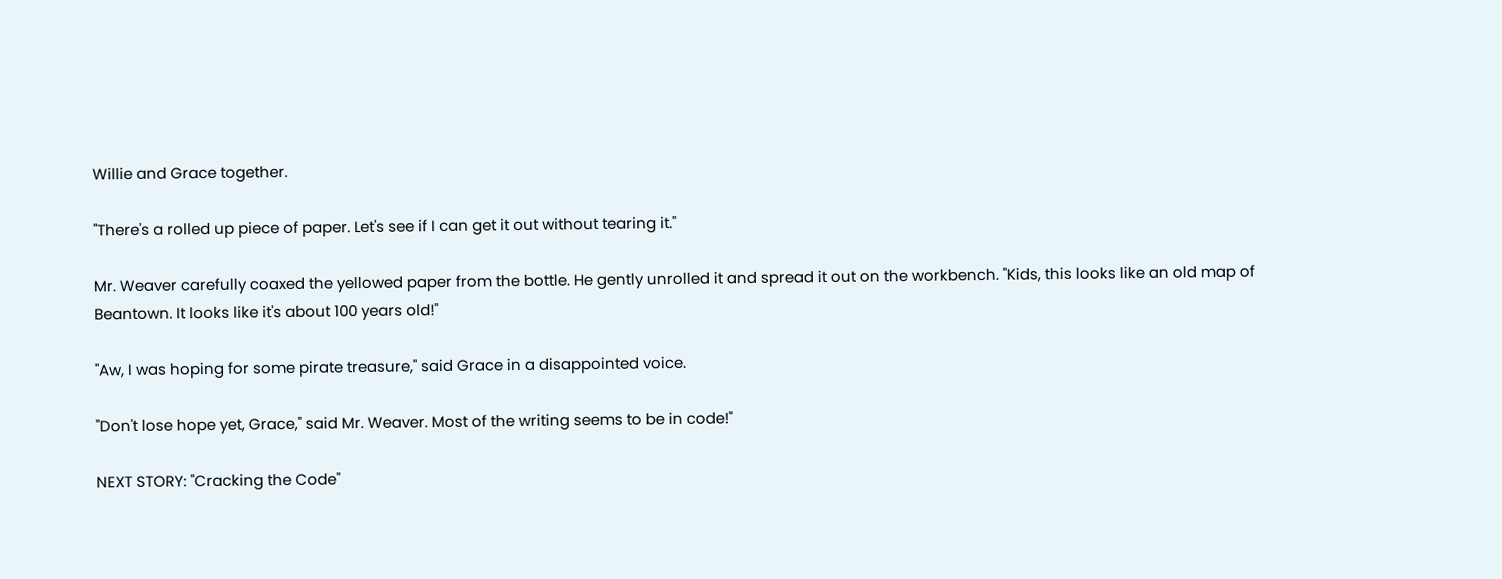Willie and Grace together.

"There's a rolled up piece of paper. Let's see if I can get it out without tearing it."

Mr. Weaver carefully coaxed the yellowed paper from the bottle. He gently unrolled it and spread it out on the workbench. "Kids, this looks like an old map of Beantown. It looks like it's about 100 years old!"

"Aw, I was hoping for some pirate treasure," said Grace in a disappointed voice.

"Don't lose hope yet, Grace," said Mr. Weaver. Most of the writing seems to be in code!"

NEXT STORY: "Cracking the Code"